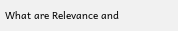What are Relevance and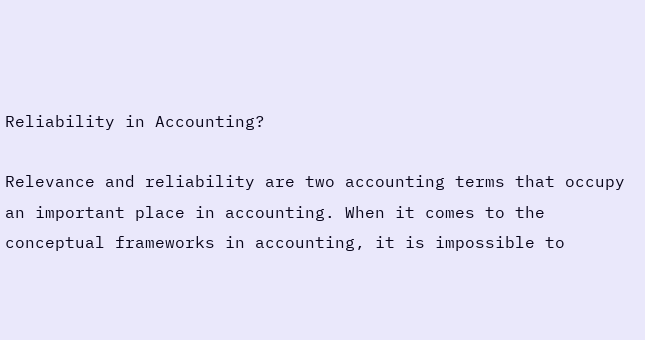Reliability in Accounting?

Relevance and reliability are two accounting terms that occupy an important place in accounting. When it comes to the conceptual frameworks in accounting, it is impossible to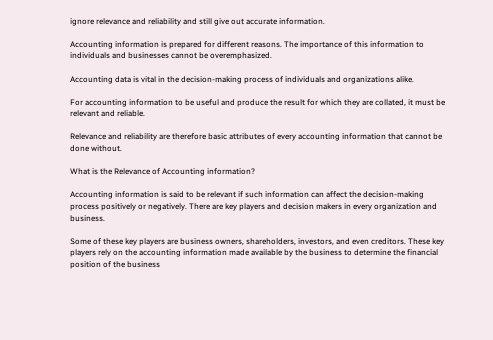ignore relevance and reliability and still give out accurate information.

Accounting information is prepared for different reasons. The importance of this information to individuals and businesses cannot be overemphasized.

Accounting data is vital in the decision-making process of individuals and organizations alike.

For accounting information to be useful and produce the result for which they are collated, it must be relevant and reliable.

Relevance and reliability are therefore basic attributes of every accounting information that cannot be done without.

What is the Relevance of Accounting information?

Accounting information is said to be relevant if such information can affect the decision-making process positively or negatively. There are key players and decision makers in every organization and business.

Some of these key players are business owners, shareholders, investors, and even creditors. These key players rely on the accounting information made available by the business to determine the financial position of the business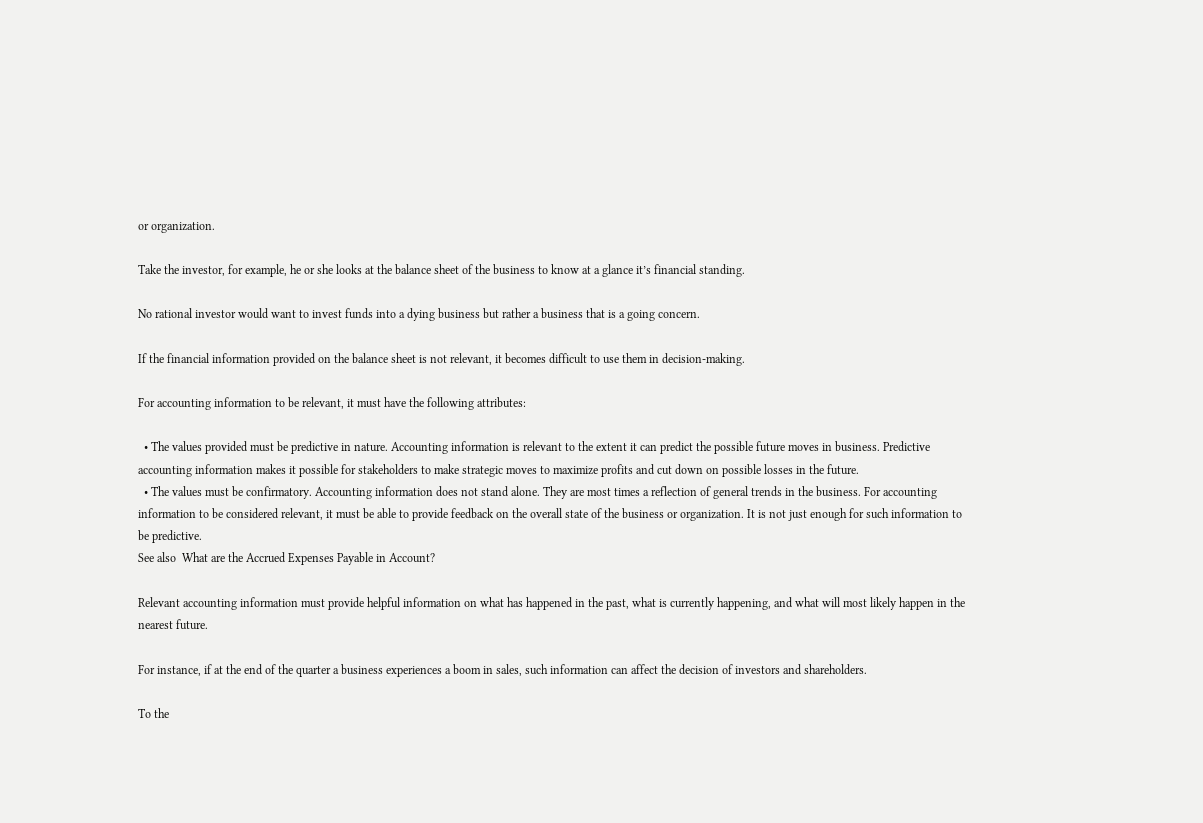or organization.

Take the investor, for example, he or she looks at the balance sheet of the business to know at a glance it’s financial standing.

No rational investor would want to invest funds into a dying business but rather a business that is a going concern.

If the financial information provided on the balance sheet is not relevant, it becomes difficult to use them in decision-making.

For accounting information to be relevant, it must have the following attributes:

  • The values provided must be predictive in nature. Accounting information is relevant to the extent it can predict the possible future moves in business. Predictive accounting information makes it possible for stakeholders to make strategic moves to maximize profits and cut down on possible losses in the future.
  • The values must be confirmatory. Accounting information does not stand alone. They are most times a reflection of general trends in the business. For accounting information to be considered relevant, it must be able to provide feedback on the overall state of the business or organization. It is not just enough for such information to be predictive.
See also  What are the Accrued Expenses Payable in Account?

Relevant accounting information must provide helpful information on what has happened in the past, what is currently happening, and what will most likely happen in the nearest future.

For instance, if at the end of the quarter a business experiences a boom in sales, such information can affect the decision of investors and shareholders.

To the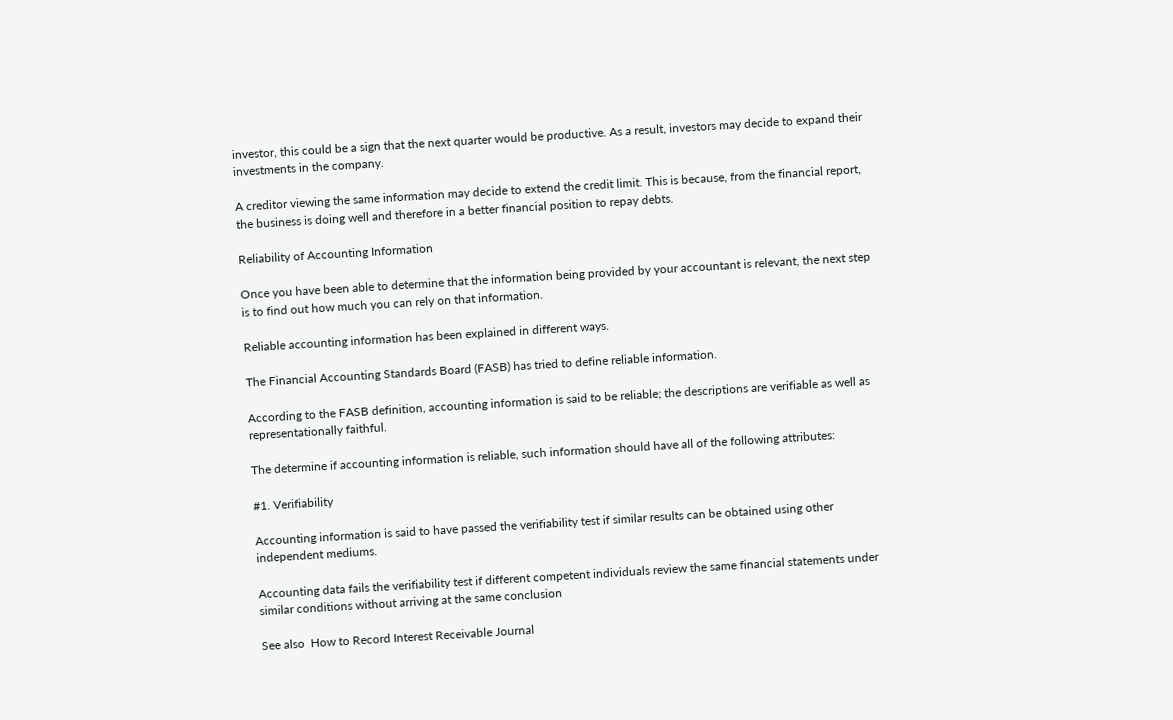investor, this could be a sign that the next quarter would be productive. As a result, investors may decide to expand their investments in the company.

A creditor viewing the same information may decide to extend the credit limit. This is because, from the financial report, the business is doing well and therefore in a better financial position to repay debts.

Reliability of Accounting Information

Once you have been able to determine that the information being provided by your accountant is relevant, the next step is to find out how much you can rely on that information.

Reliable accounting information has been explained in different ways.

The Financial Accounting Standards Board (FASB) has tried to define reliable information.

According to the FASB definition, accounting information is said to be reliable; the descriptions are verifiable as well as representationally faithful.

The determine if accounting information is reliable, such information should have all of the following attributes:

#1. Verifiability

Accounting information is said to have passed the verifiability test if similar results can be obtained using other independent mediums.

Accounting data fails the verifiability test if different competent individuals review the same financial statements under similar conditions without arriving at the same conclusion

See also  How to Record Interest Receivable Journal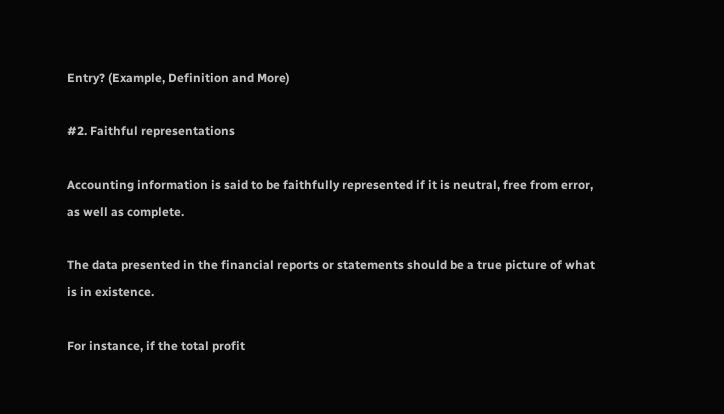Entry? (Example, Definition and More)

#2. Faithful representations

Accounting information is said to be faithfully represented if it is neutral, free from error, as well as complete.

The data presented in the financial reports or statements should be a true picture of what is in existence.

For instance, if the total profit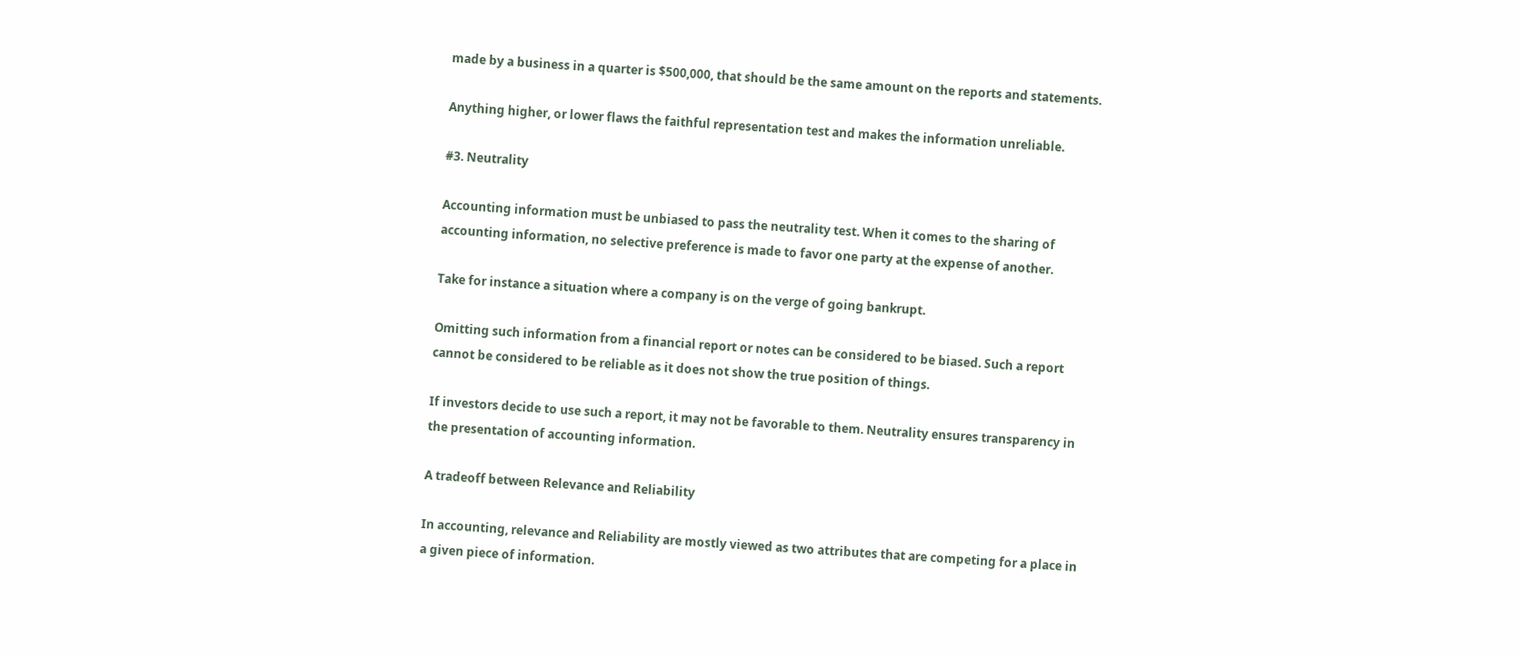made by a business in a quarter is $500,000, that should be the same amount on the reports and statements.

Anything higher, or lower flaws the faithful representation test and makes the information unreliable.

#3. Neutrality

Accounting information must be unbiased to pass the neutrality test. When it comes to the sharing of accounting information, no selective preference is made to favor one party at the expense of another.

Take for instance a situation where a company is on the verge of going bankrupt.

Omitting such information from a financial report or notes can be considered to be biased. Such a report cannot be considered to be reliable as it does not show the true position of things.

If investors decide to use such a report, it may not be favorable to them. Neutrality ensures transparency in the presentation of accounting information.

A tradeoff between Relevance and Reliability

In accounting, relevance and Reliability are mostly viewed as two attributes that are competing for a place in a given piece of information.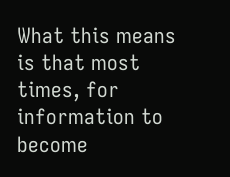What this means is that most times, for information to become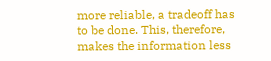more reliable, a tradeoff has to be done. This, therefore, makes the information less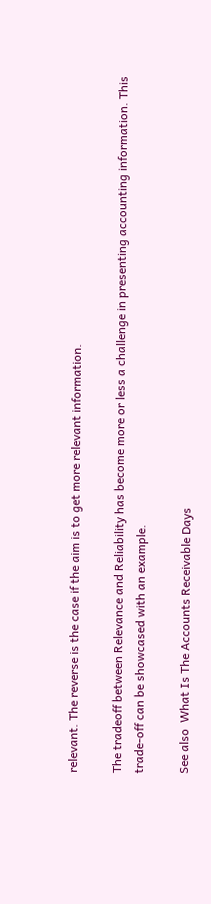relevant. The reverse is the case if the aim is to get more relevant information.

The tradeoff between Relevance and Reliability has become more or less a challenge in presenting accounting information. This trade-off can be showcased with an example.

See also  What Is The Accounts Receivable Days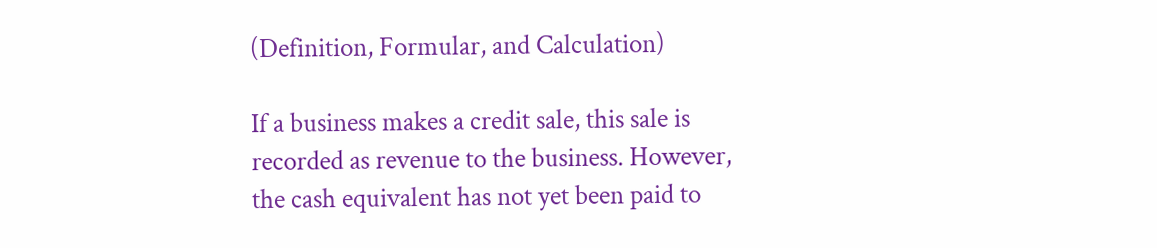(Definition, Formular, and Calculation)

If a business makes a credit sale, this sale is recorded as revenue to the business. However, the cash equivalent has not yet been paid to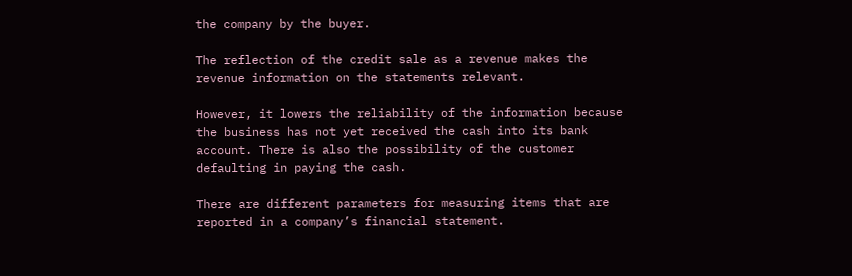the company by the buyer.

The reflection of the credit sale as a revenue makes the revenue information on the statements relevant.

However, it lowers the reliability of the information because the business has not yet received the cash into its bank account. There is also the possibility of the customer defaulting in paying the cash.

There are different parameters for measuring items that are reported in a company’s financial statement.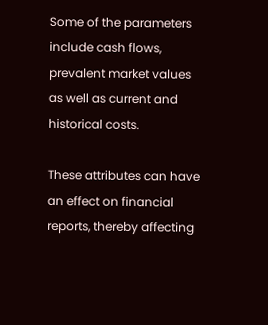Some of the parameters include cash flows, prevalent market values as well as current and historical costs.

These attributes can have an effect on financial reports, thereby affecting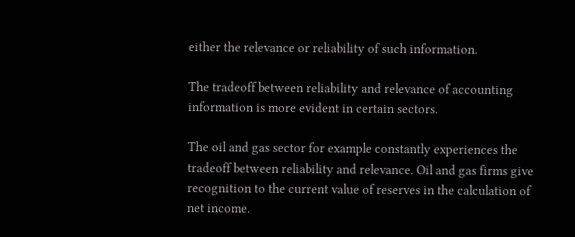either the relevance or reliability of such information.

The tradeoff between reliability and relevance of accounting information is more evident in certain sectors.

The oil and gas sector for example constantly experiences the tradeoff between reliability and relevance. Oil and gas firms give recognition to the current value of reserves in the calculation of net income.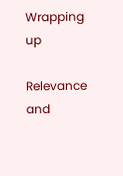Wrapping up

Relevance and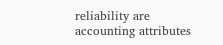reliability are accounting attributes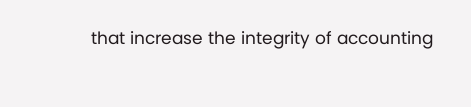that increase the integrity of accounting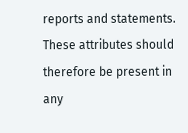reports and statements. These attributes should therefore be present in any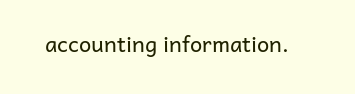accounting information.